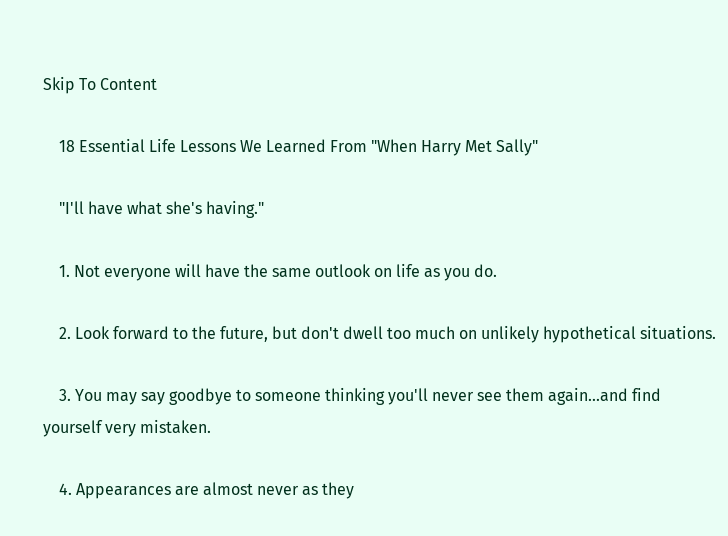Skip To Content

    18 Essential Life Lessons We Learned From "When Harry Met Sally"

    "I'll have what she's having."

    1. Not everyone will have the same outlook on life as you do.

    2. Look forward to the future, but don't dwell too much on unlikely hypothetical situations.

    3. You may say goodbye to someone thinking you'll never see them again...and find yourself very mistaken.

    4. Appearances are almost never as they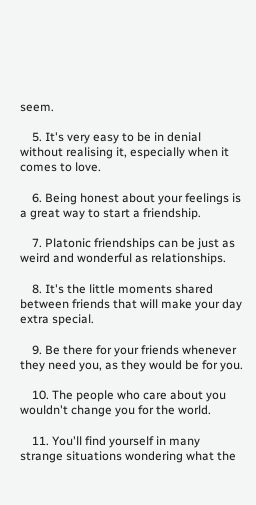seem.

    5. It's very easy to be in denial without realising it, especially when it comes to love.

    6. Being honest about your feelings is a great way to start a friendship.

    7. Platonic friendships can be just as weird and wonderful as relationships.

    8. It's the little moments shared between friends that will make your day extra special.

    9. Be there for your friends whenever they need you, as they would be for you.

    10. The people who care about you wouldn't change you for the world.

    11. You'll find yourself in many strange situations wondering what the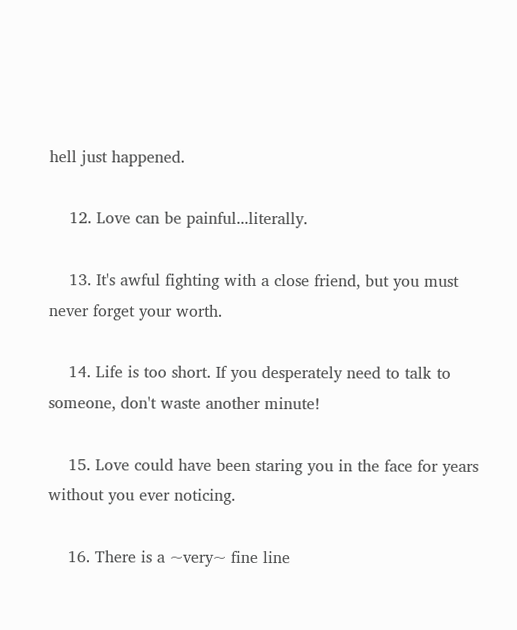hell just happened.

    12. Love can be painful...literally.

    13. It's awful fighting with a close friend, but you must never forget your worth.

    14. Life is too short. If you desperately need to talk to someone, don't waste another minute!

    15. Love could have been staring you in the face for years without you ever noticing.

    16. There is a ~very~ fine line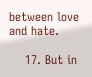between love and hate.

    17. But in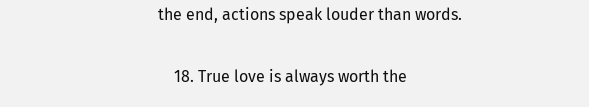the end, actions speak louder than words.

    18. True love is always worth the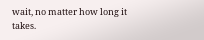wait, no matter how long it takes.